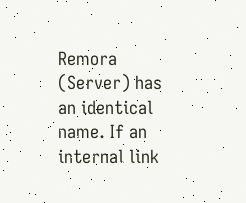Remora (Server) has an identical name. If an internal link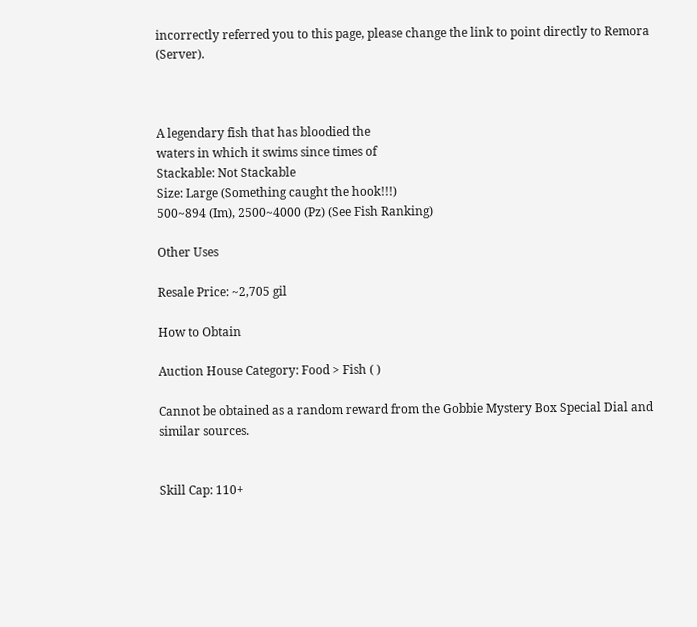incorrectly referred you to this page, please change the link to point directly to Remora (Server).



A legendary fish that has bloodied the
waters in which it swims since times of
Stackable: Not Stackable
Size: Large (Something caught the hook!!!)
500~894 (Im), 2500~4000 (Pz) (See Fish Ranking)

Other Uses

Resale Price: ~2,705 gil

How to Obtain

Auction House Category: Food > Fish ( )

Cannot be obtained as a random reward from the Gobbie Mystery Box Special Dial and similar sources.


Skill Cap: 110+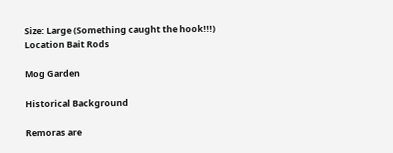Size: Large (Something caught the hook!!!)
Location Bait Rods

Mog Garden

Historical Background

Remoras are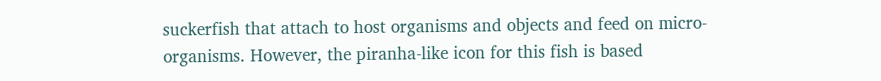suckerfish that attach to host organisms and objects and feed on micro-organisms. However, the piranha-like icon for this fish is based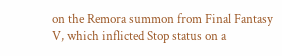on the Remora summon from Final Fantasy V, which inflicted Stop status on a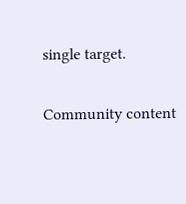single target.

Community content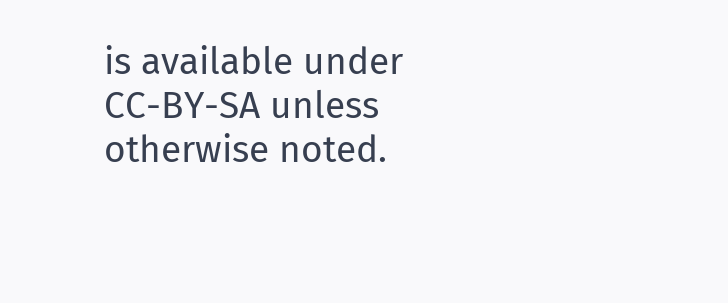is available under CC-BY-SA unless otherwise noted.